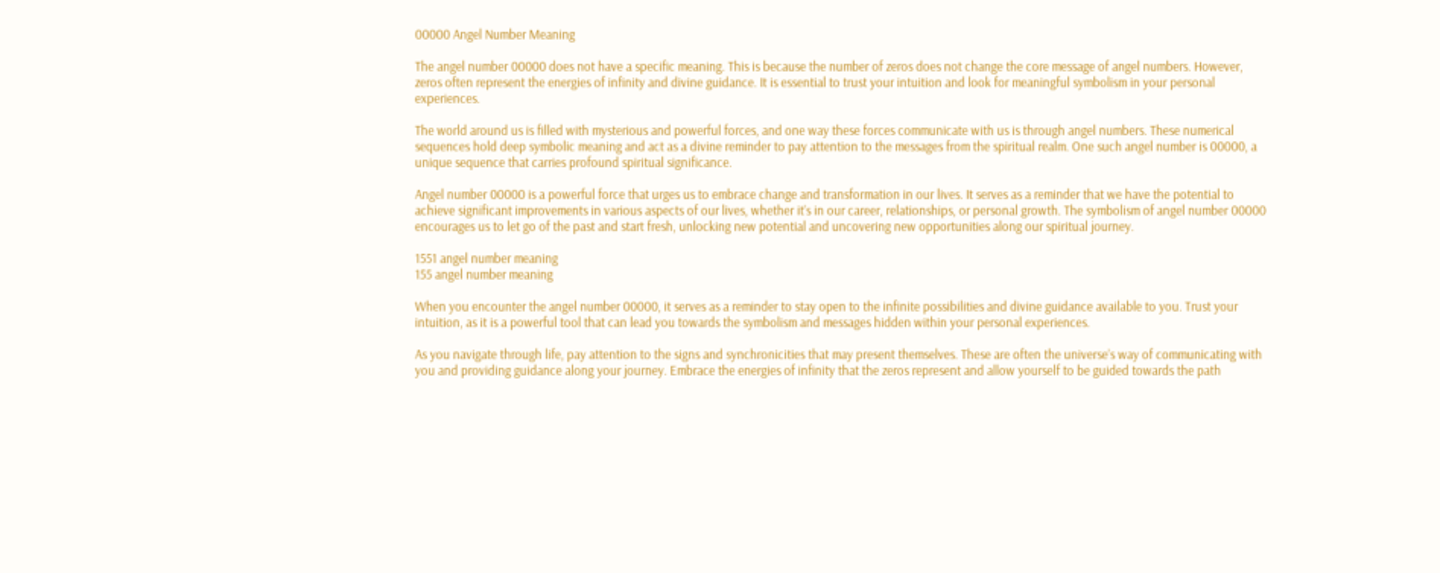00000 Angel Number Meaning

The angel number 00000 does not have a specific meaning. This is because the number of zeros does not change the core message of angel numbers. However, zeros often represent the energies of infinity and divine guidance. It is essential to trust your intuition and look for meaningful symbolism in your personal experiences.

The world around us is filled with mysterious and powerful forces, and one way these forces communicate with us is through angel numbers. These numerical sequences hold deep symbolic meaning and act as a divine reminder to pay attention to the messages from the spiritual realm. One such angel number is 00000, a unique sequence that carries profound spiritual significance.

Angel number 00000 is a powerful force that urges us to embrace change and transformation in our lives. It serves as a reminder that we have the potential to achieve significant improvements in various aspects of our lives, whether it’s in our career, relationships, or personal growth. The symbolism of angel number 00000 encourages us to let go of the past and start fresh, unlocking new potential and uncovering new opportunities along our spiritual journey.

1551 angel number meaning
155 angel number meaning

When you encounter the angel number 00000, it serves as a reminder to stay open to the infinite possibilities and divine guidance available to you. Trust your intuition, as it is a powerful tool that can lead you towards the symbolism and messages hidden within your personal experiences.

As you navigate through life, pay attention to the signs and synchronicities that may present themselves. These are often the universe’s way of communicating with you and providing guidance along your journey. Embrace the energies of infinity that the zeros represent and allow yourself to be guided towards the path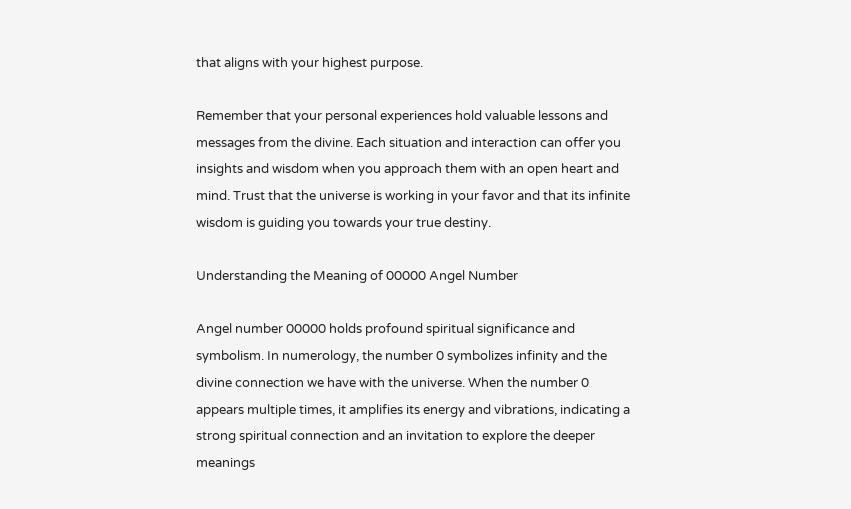that aligns with your highest purpose.

Remember that your personal experiences hold valuable lessons and messages from the divine. Each situation and interaction can offer you insights and wisdom when you approach them with an open heart and mind. Trust that the universe is working in your favor and that its infinite wisdom is guiding you towards your true destiny.

Understanding the Meaning of 00000 Angel Number

Angel number 00000 holds profound spiritual significance and symbolism. In numerology, the number 0 symbolizes infinity and the divine connection we have with the universe. When the number 0 appears multiple times, it amplifies its energy and vibrations, indicating a strong spiritual connection and an invitation to explore the deeper meanings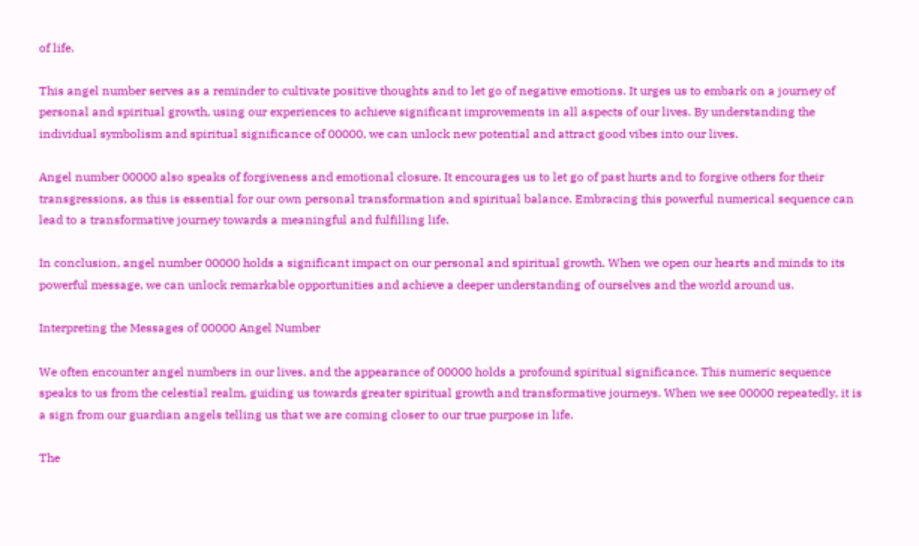of life.

This angel number serves as a reminder to cultivate positive thoughts and to let go of negative emotions. It urges us to embark on a journey of personal and spiritual growth, using our experiences to achieve significant improvements in all aspects of our lives. By understanding the individual symbolism and spiritual significance of 00000, we can unlock new potential and attract good vibes into our lives.

Angel number 00000 also speaks of forgiveness and emotional closure. It encourages us to let go of past hurts and to forgive others for their transgressions, as this is essential for our own personal transformation and spiritual balance. Embracing this powerful numerical sequence can lead to a transformative journey towards a meaningful and fulfilling life.

In conclusion, angel number 00000 holds a significant impact on our personal and spiritual growth. When we open our hearts and minds to its powerful message, we can unlock remarkable opportunities and achieve a deeper understanding of ourselves and the world around us.

Interpreting the Messages of 00000 Angel Number

We often encounter angel numbers in our lives, and the appearance of 00000 holds a profound spiritual significance. This numeric sequence speaks to us from the celestial realm, guiding us towards greater spiritual growth and transformative journeys. When we see 00000 repeatedly, it is a sign from our guardian angels telling us that we are coming closer to our true purpose in life.

The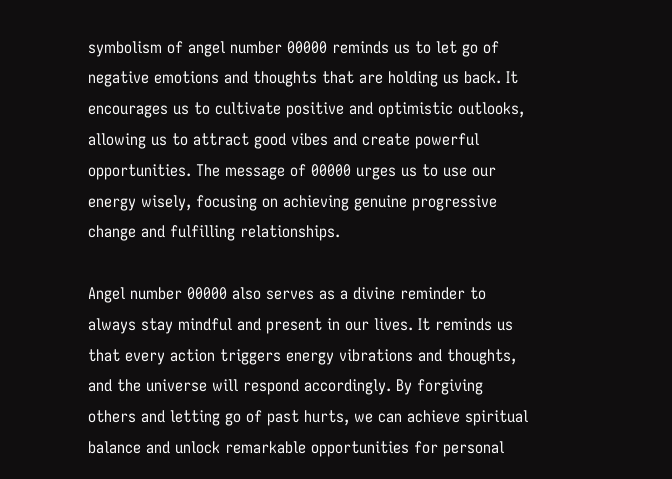symbolism of angel number 00000 reminds us to let go of negative emotions and thoughts that are holding us back. It encourages us to cultivate positive and optimistic outlooks, allowing us to attract good vibes and create powerful opportunities. The message of 00000 urges us to use our energy wisely, focusing on achieving genuine progressive change and fulfilling relationships.

Angel number 00000 also serves as a divine reminder to always stay mindful and present in our lives. It reminds us that every action triggers energy vibrations and thoughts, and the universe will respond accordingly. By forgiving others and letting go of past hurts, we can achieve spiritual balance and unlock remarkable opportunities for personal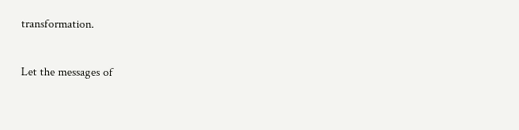transformation.

Let the messages of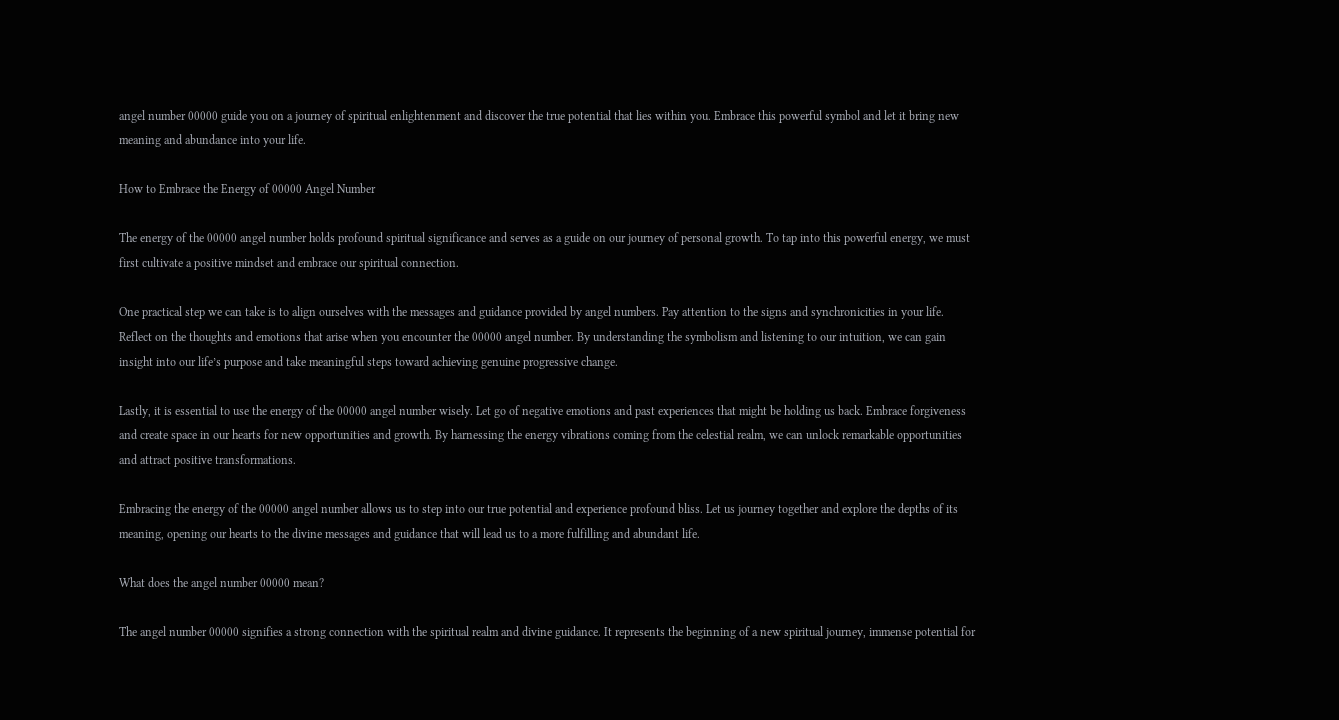angel number 00000 guide you on a journey of spiritual enlightenment and discover the true potential that lies within you. Embrace this powerful symbol and let it bring new meaning and abundance into your life.

How to Embrace the Energy of 00000 Angel Number

The energy of the 00000 angel number holds profound spiritual significance and serves as a guide on our journey of personal growth. To tap into this powerful energy, we must first cultivate a positive mindset and embrace our spiritual connection.

One practical step we can take is to align ourselves with the messages and guidance provided by angel numbers. Pay attention to the signs and synchronicities in your life. Reflect on the thoughts and emotions that arise when you encounter the 00000 angel number. By understanding the symbolism and listening to our intuition, we can gain insight into our life’s purpose and take meaningful steps toward achieving genuine progressive change.

Lastly, it is essential to use the energy of the 00000 angel number wisely. Let go of negative emotions and past experiences that might be holding us back. Embrace forgiveness and create space in our hearts for new opportunities and growth. By harnessing the energy vibrations coming from the celestial realm, we can unlock remarkable opportunities and attract positive transformations.

Embracing the energy of the 00000 angel number allows us to step into our true potential and experience profound bliss. Let us journey together and explore the depths of its meaning, opening our hearts to the divine messages and guidance that will lead us to a more fulfilling and abundant life.

What does the angel number 00000 mean?

The angel number 00000 signifies a strong connection with the spiritual realm and divine guidance. It represents the beginning of a new spiritual journey, immense potential for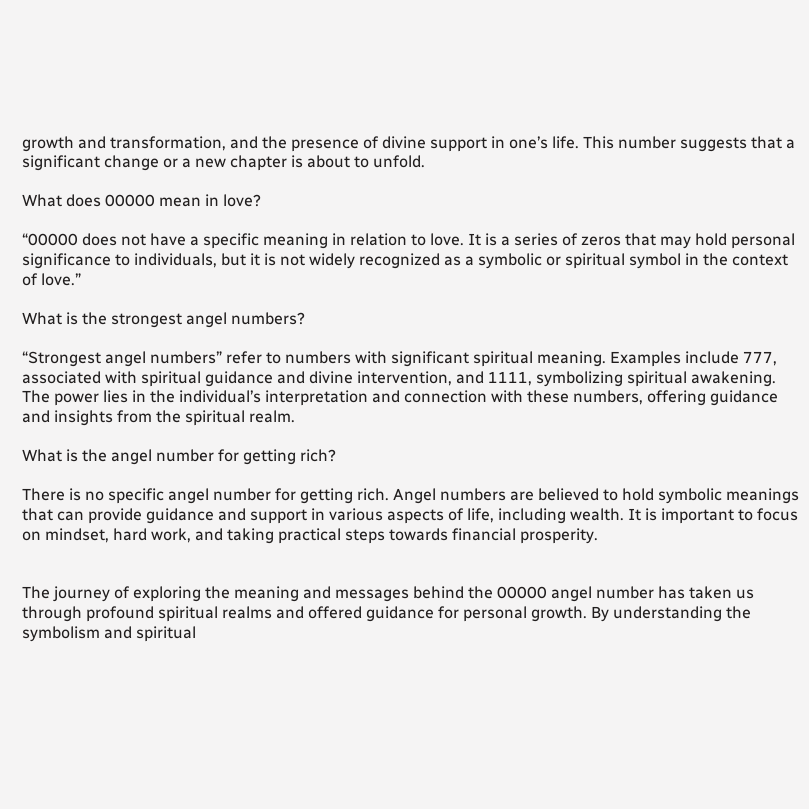growth and transformation, and the presence of divine support in one’s life. This number suggests that a significant change or a new chapter is about to unfold.

What does 00000 mean in love?

“00000 does not have a specific meaning in relation to love. It is a series of zeros that may hold personal significance to individuals, but it is not widely recognized as a symbolic or spiritual symbol in the context of love.”

What is the strongest angel numbers?

“Strongest angel numbers” refer to numbers with significant spiritual meaning. Examples include 777, associated with spiritual guidance and divine intervention, and 1111, symbolizing spiritual awakening. The power lies in the individual’s interpretation and connection with these numbers, offering guidance and insights from the spiritual realm.

What is the angel number for getting rich?

There is no specific angel number for getting rich. Angel numbers are believed to hold symbolic meanings that can provide guidance and support in various aspects of life, including wealth. It is important to focus on mindset, hard work, and taking practical steps towards financial prosperity.


The journey of exploring the meaning and messages behind the 00000 angel number has taken us through profound spiritual realms and offered guidance for personal growth. By understanding the symbolism and spiritual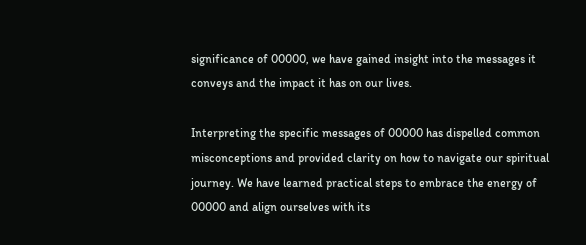significance of 00000, we have gained insight into the messages it conveys and the impact it has on our lives.

Interpreting the specific messages of 00000 has dispelled common misconceptions and provided clarity on how to navigate our spiritual journey. We have learned practical steps to embrace the energy of 00000 and align ourselves with its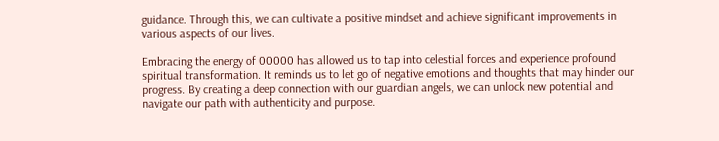guidance. Through this, we can cultivate a positive mindset and achieve significant improvements in various aspects of our lives.

Embracing the energy of 00000 has allowed us to tap into celestial forces and experience profound spiritual transformation. It reminds us to let go of negative emotions and thoughts that may hinder our progress. By creating a deep connection with our guardian angels, we can unlock new potential and navigate our path with authenticity and purpose.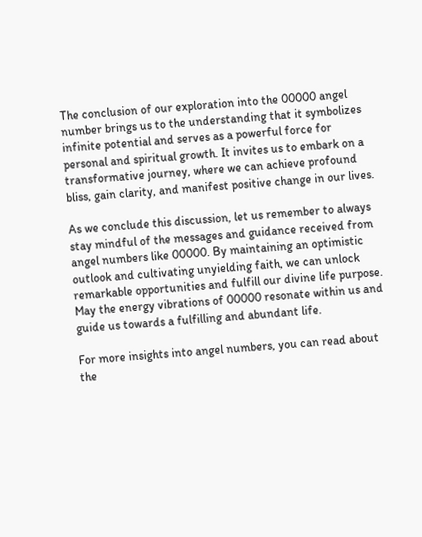The conclusion of our exploration into the 00000 angel number brings us to the understanding that it symbolizes infinite potential and serves as a powerful force for personal and spiritual growth. It invites us to embark on a transformative journey, where we can achieve profound bliss, gain clarity, and manifest positive change in our lives.

As we conclude this discussion, let us remember to always stay mindful of the messages and guidance received from angel numbers like 00000. By maintaining an optimistic outlook and cultivating unyielding faith, we can unlock remarkable opportunities and fulfill our divine life purpose. May the energy vibrations of 00000 resonate within us and guide us towards a fulfilling and abundant life.

For more insights into angel numbers, you can read about the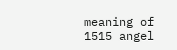meaning of 1515 angel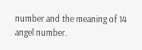number and the meaning of 14 angel number.